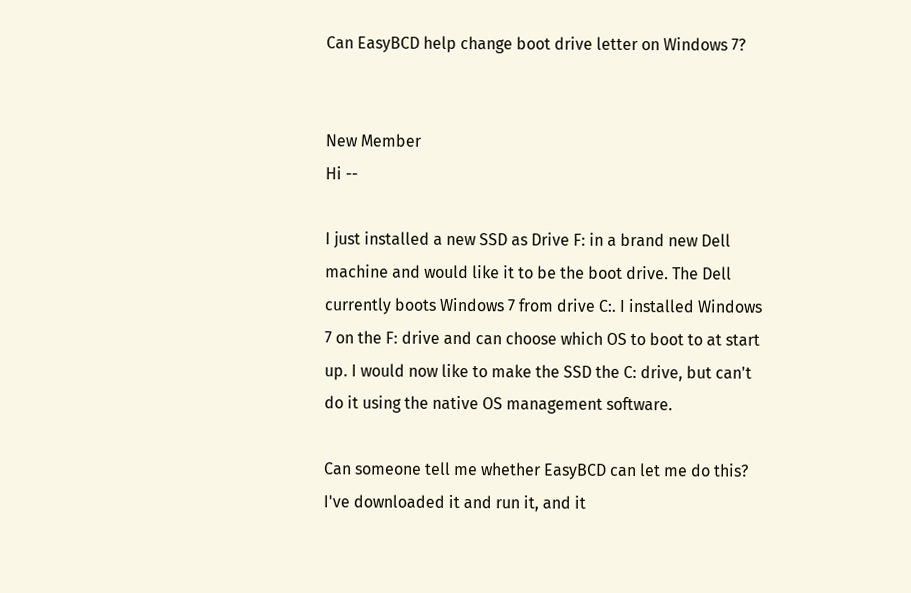Can EasyBCD help change boot drive letter on Windows 7?


New Member
Hi --

I just installed a new SSD as Drive F: in a brand new Dell machine and would like it to be the boot drive. The Dell currently boots Windows 7 from drive C:. I installed Windows 7 on the F: drive and can choose which OS to boot to at start up. I would now like to make the SSD the C: drive, but can't do it using the native OS management software.

Can someone tell me whether EasyBCD can let me do this? I've downloaded it and run it, and it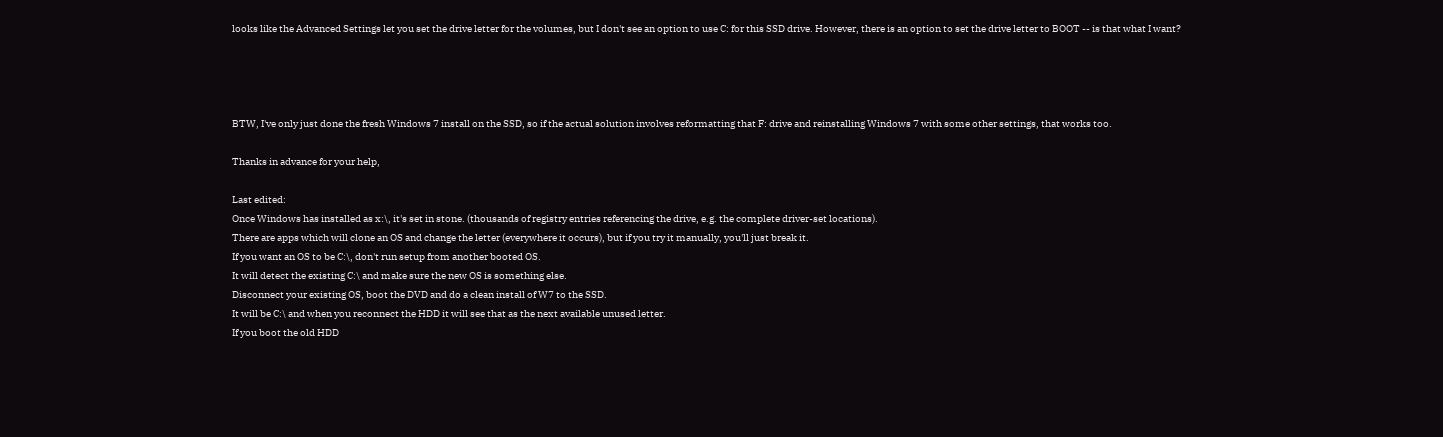looks like the Advanced Settings let you set the drive letter for the volumes, but I don't see an option to use C: for this SSD drive. However, there is an option to set the drive letter to BOOT -- is that what I want?




BTW, I've only just done the fresh Windows 7 install on the SSD, so if the actual solution involves reformatting that F: drive and reinstalling Windows 7 with some other settings, that works too.

Thanks in advance for your help,

Last edited:
Once Windows has installed as x:\, it's set in stone. (thousands of registry entries referencing the drive, e.g. the complete driver-set locations).
There are apps which will clone an OS and change the letter (everywhere it occurs), but if you try it manually, you'll just break it.
If you want an OS to be C:\, don't run setup from another booted OS.
It will detect the existing C:\ and make sure the new OS is something else.
Disconnect your existing OS, boot the DVD and do a clean install of W7 to the SSD.
It will be C:\ and when you reconnect the HDD it will see that as the next available unused letter.
If you boot the old HDD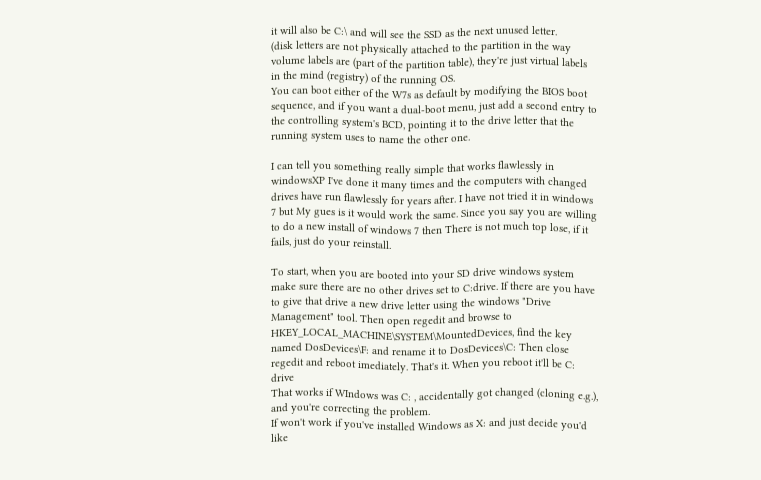it will also be C:\ and will see the SSD as the next unused letter.
(disk letters are not physically attached to the partition in the way volume labels are (part of the partition table), they're just virtual labels in the mind (registry) of the running OS.
You can boot either of the W7s as default by modifying the BIOS boot sequence, and if you want a dual-boot menu, just add a second entry to the controlling system's BCD, pointing it to the drive letter that the running system uses to name the other one.

I can tell you something really simple that works flawlessly in windowsXP I've done it many times and the computers with changed drives have run flawlessly for years after. I have not tried it in windows 7 but My gues is it would work the same. Since you say you are willing to do a new install of windows 7 then There is not much top lose, if it fails, just do your reinstall.

To start, when you are booted into your SD drive windows system make sure there are no other drives set to C:drive. If there are you have to give that drive a new drive letter using the windows "Drive Management" tool. Then open regedit and browse to HKEY_LOCAL_MACHINE\SYSTEM\MountedDevices, find the key named DosDevices\F: and rename it to DosDevices\C: Then close regedit and reboot imediately. That's it. When you reboot it'll be C: drive
That works if WIndows was C: , accidentally got changed (cloning e.g.), and you're correcting the problem.
If won't work if you've installed Windows as X: and just decide you'd like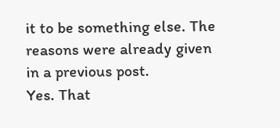it to be something else. The reasons were already given in a previous post.
Yes. That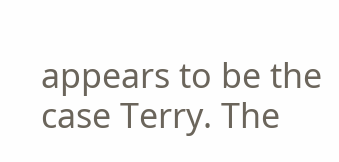appears to be the case Terry. The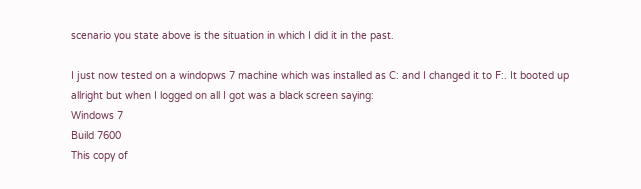scenario you state above is the situation in which I did it in the past.

I just now tested on a windopws 7 machine which was installed as C: and I changed it to F:. It booted up allright but when I logged on all I got was a black screen saying:
Windows 7
Build 7600
This copy of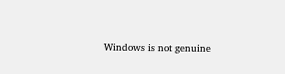Windows is not genuine